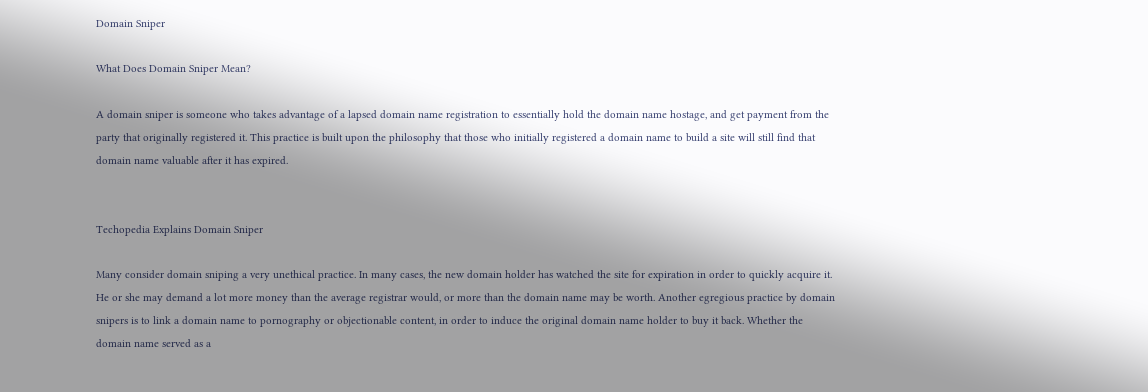Domain Sniper

What Does Domain Sniper Mean?

A domain sniper is someone who takes advantage of a lapsed domain name registration to essentially hold the domain name hostage, and get payment from the party that originally registered it. This practice is built upon the philosophy that those who initially registered a domain name to build a site will still find that domain name valuable after it has expired.


Techopedia Explains Domain Sniper

Many consider domain sniping a very unethical practice. In many cases, the new domain holder has watched the site for expiration in order to quickly acquire it. He or she may demand a lot more money than the average registrar would, or more than the domain name may be worth. Another egregious practice by domain snipers is to link a domain name to pornography or objectionable content, in order to induce the original domain name holder to buy it back. Whether the domain name served as a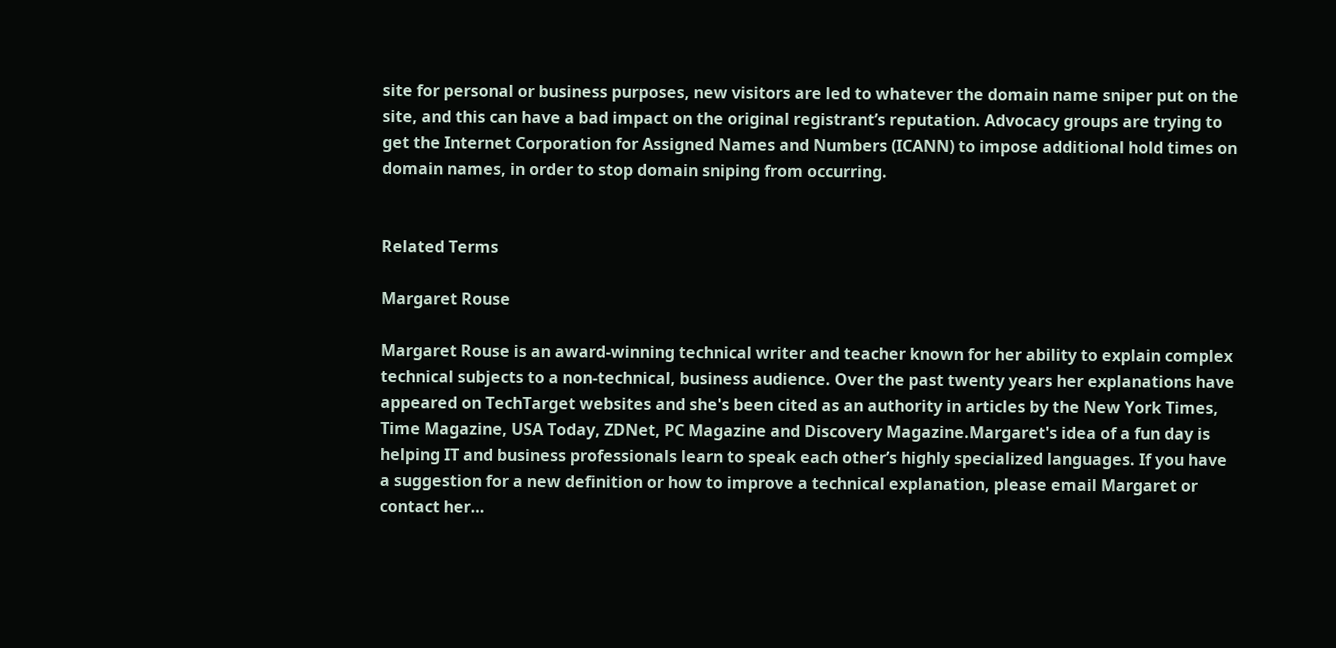site for personal or business purposes, new visitors are led to whatever the domain name sniper put on the site, and this can have a bad impact on the original registrant’s reputation. Advocacy groups are trying to get the Internet Corporation for Assigned Names and Numbers (ICANN) to impose additional hold times on domain names, in order to stop domain sniping from occurring.


Related Terms

Margaret Rouse

Margaret Rouse is an award-winning technical writer and teacher known for her ability to explain complex technical subjects to a non-technical, business audience. Over the past twenty years her explanations have appeared on TechTarget websites and she's been cited as an authority in articles by the New York Times, Time Magazine, USA Today, ZDNet, PC Magazine and Discovery Magazine.Margaret's idea of a fun day is helping IT and business professionals learn to speak each other’s highly specialized languages. If you have a suggestion for a new definition or how to improve a technical explanation, please email Margaret or contact her…